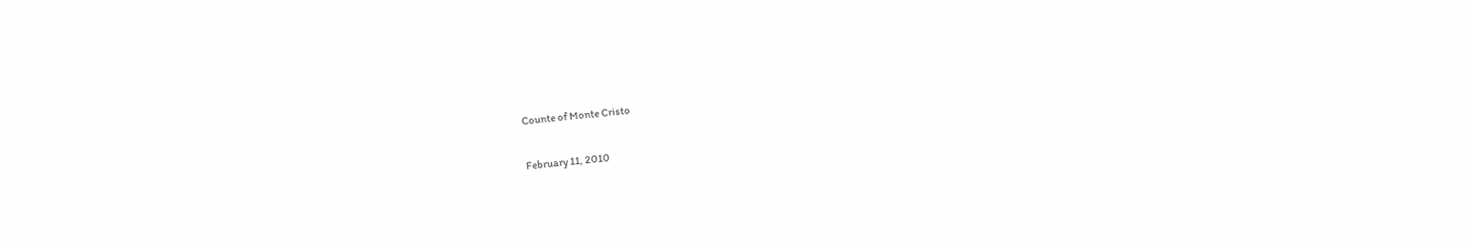Counte of Monte Cristo

February 11, 2010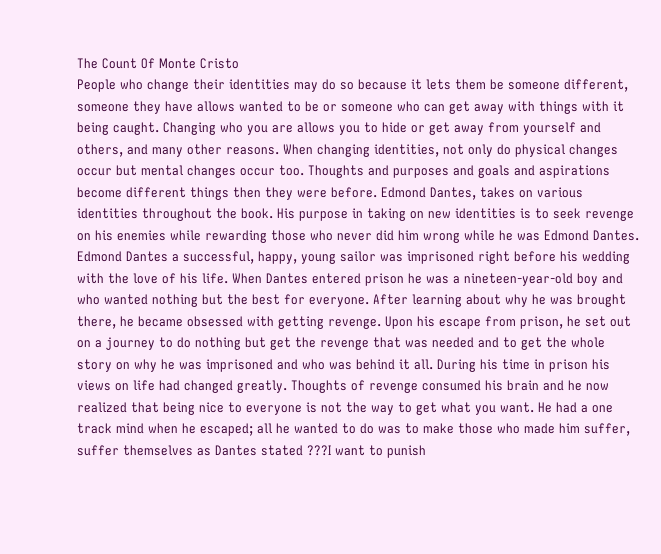The Count Of Monte Cristo
People who change their identities may do so because it lets them be someone different, someone they have allows wanted to be or someone who can get away with things with it being caught. Changing who you are allows you to hide or get away from yourself and others, and many other reasons. When changing identities, not only do physical changes occur but mental changes occur too. Thoughts and purposes and goals and aspirations become different things then they were before. Edmond Dantes, takes on various identities throughout the book. His purpose in taking on new identities is to seek revenge on his enemies while rewarding those who never did him wrong while he was Edmond Dantes.
Edmond Dantes a successful, happy, young sailor was imprisoned right before his wedding with the love of his life. When Dantes entered prison he was a nineteen-year-old boy and who wanted nothing but the best for everyone. After learning about why he was brought there, he became obsessed with getting revenge. Upon his escape from prison, he set out on a journey to do nothing but get the revenge that was needed and to get the whole story on why he was imprisoned and who was behind it all. During his time in prison his views on life had changed greatly. Thoughts of revenge consumed his brain and he now realized that being nice to everyone is not the way to get what you want. He had a one track mind when he escaped; all he wanted to do was to make those who made him suffer, suffer themselves as Dantes stated ???I want to punish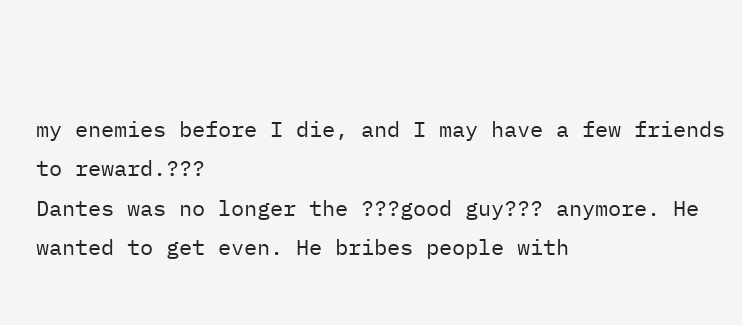my enemies before I die, and I may have a few friends to reward.???
Dantes was no longer the ???good guy??? anymore. He wanted to get even. He bribes people with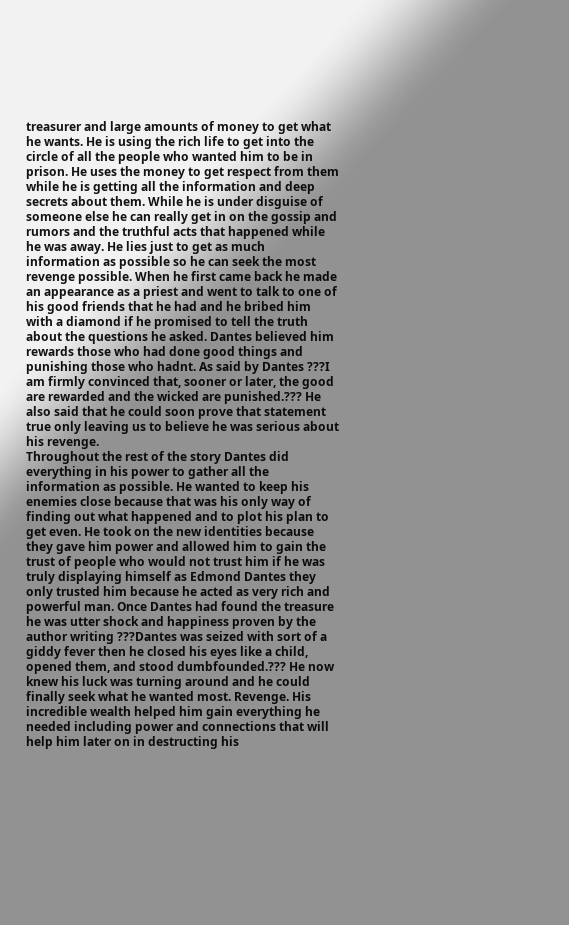treasurer and large amounts of money to get what he wants. He is using the rich life to get into the circle of all the people who wanted him to be in prison. He uses the money to get respect from them while he is getting all the information and deep secrets about them. While he is under disguise of someone else he can really get in on the gossip and rumors and the truthful acts that happened while he was away. He lies just to get as much information as possible so he can seek the most revenge possible. When he first came back he made an appearance as a priest and went to talk to one of his good friends that he had and he bribed him with a diamond if he promised to tell the truth about the questions he asked. Dantes believed him rewards those who had done good things and punishing those who hadnt. As said by Dantes ???I am firmly convinced that, sooner or later, the good are rewarded and the wicked are punished.??? He also said that he could soon prove that statement true only leaving us to believe he was serious about his revenge.
Throughout the rest of the story Dantes did everything in his power to gather all the information as possible. He wanted to keep his enemies close because that was his only way of finding out what happened and to plot his plan to get even. He took on the new identities because they gave him power and allowed him to gain the trust of people who would not trust him if he was truly displaying himself as Edmond Dantes they only trusted him because he acted as very rich and powerful man. Once Dantes had found the treasure he was utter shock and happiness proven by the author writing ???Dantes was seized with sort of a giddy fever then he closed his eyes like a child, opened them, and stood dumbfounded.??? He now knew his luck was turning around and he could finally seek what he wanted most. Revenge. His incredible wealth helped him gain everything he needed including power and connections that will help him later on in destructing his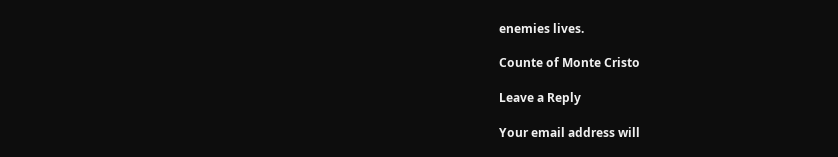enemies lives.

Counte of Monte Cristo

Leave a Reply

Your email address will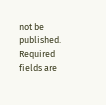not be published. Required fields are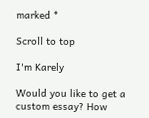marked *

Scroll to top

I'm Karely

Would you like to get a custom essay? How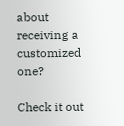about receiving a customized one?

Check it out